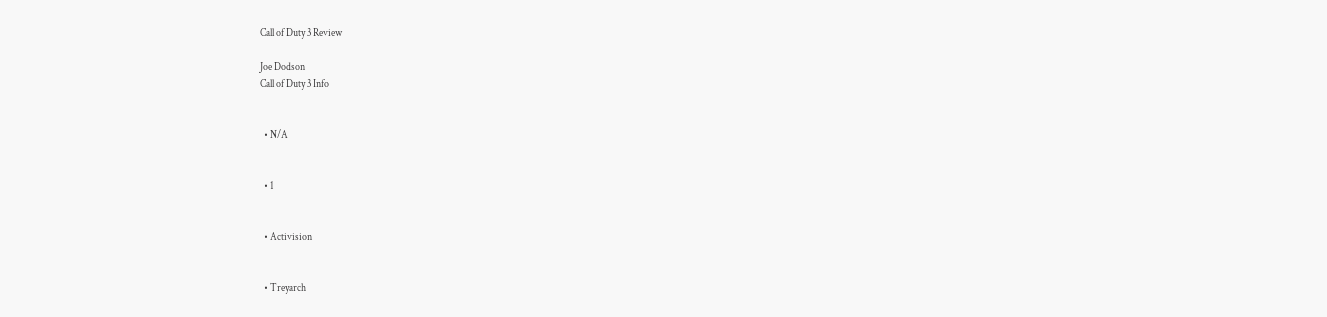Call of Duty 3 Review

Joe Dodson
Call of Duty 3 Info


  • N/A


  • 1


  • Activision


  • Treyarch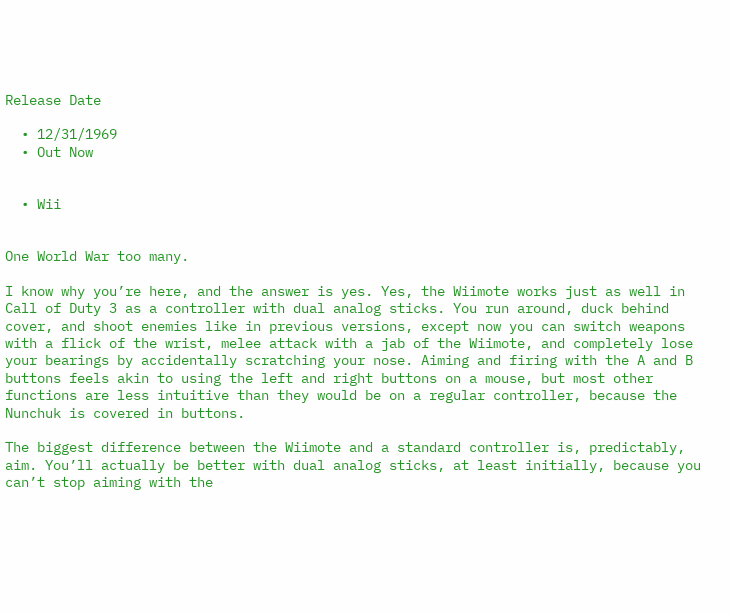Release Date

  • 12/31/1969
  • Out Now


  • Wii


One World War too many.

I know why you’re here, and the answer is yes. Yes, the Wiimote works just as well in Call of Duty 3 as a controller with dual analog sticks. You run around, duck behind cover, and shoot enemies like in previous versions, except now you can switch weapons with a flick of the wrist, melee attack with a jab of the Wiimote, and completely lose your bearings by accidentally scratching your nose. Aiming and firing with the A and B buttons feels akin to using the left and right buttons on a mouse, but most other functions are less intuitive than they would be on a regular controller, because the Nunchuk is covered in buttons.

The biggest difference between the Wiimote and a standard controller is, predictably, aim. You’ll actually be better with dual analog sticks, at least initially, because you can’t stop aiming with the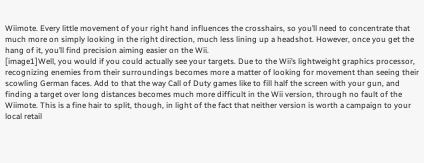Wiimote. Every little movement of your right hand influences the crosshairs, so you’ll need to concentrate that much more on simply looking in the right direction, much less lining up a headshot. However, once you get the hang of it, you’ll find precision aiming easier on the Wii.
[image1]Well, you would if you could actually see your targets. Due to the Wii’s lightweight graphics processor, recognizing enemies from their surroundings becomes more a matter of looking for movement than seeing their scowling German faces. Add to that the way Call of Duty games like to fill half the screen with your gun, and finding a target over long distances becomes much more difficult in the Wii version, through no fault of the Wiimote. This is a fine hair to split, though, in light of the fact that neither version is worth a campaign to your local retail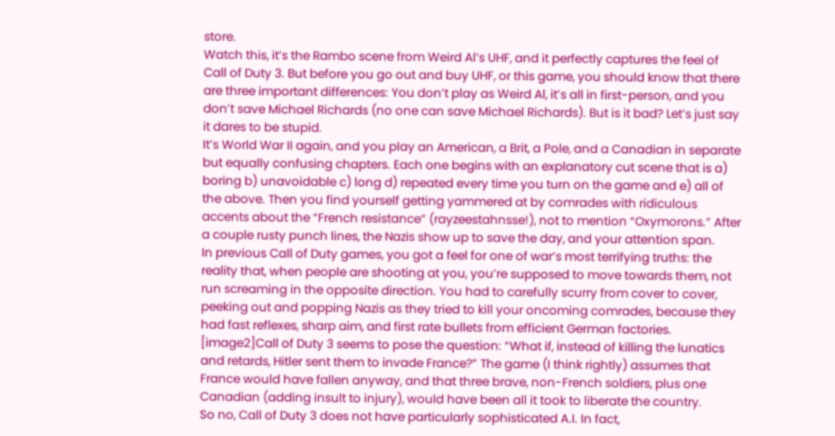store.
Watch this, it’s the Rambo scene from Weird Al’s UHF, and it perfectly captures the feel of Call of Duty 3. But before you go out and buy UHF, or this game, you should know that there are three important differences: You don’t play as Weird Al, it’s all in first-person, and you don’t save Michael Richards (no one can save Michael Richards). But is it bad? Let’s just say it dares to be stupid.
It’s World War II again, and you play an American, a Brit, a Pole, and a Canadian in separate but equally confusing chapters. Each one begins with an explanatory cut scene that is a) boring b) unavoidable c) long d) repeated every time you turn on the game and e) all of the above. Then you find yourself getting yammered at by comrades with ridiculous accents about the “French resistance” (rayzeestahnsse!), not to mention “Oxymorons.” After a couple rusty punch lines, the Nazis show up to save the day, and your attention span.
In previous Call of Duty games, you got a feel for one of war’s most terrifying truths: the reality that, when people are shooting at you, you’re supposed to move towards them, not run screaming in the opposite direction. You had to carefully scurry from cover to cover, peeking out and popping Nazis as they tried to kill your oncoming comrades, because they had fast reflexes, sharp aim, and first rate bullets from efficient German factories.
[image2]Call of Duty 3 seems to pose the question: “What if, instead of killing the lunatics and retards, Hitler sent them to invade France?” The game (I think rightly) assumes that France would have fallen anyway, and that three brave, non-French soldiers, plus one Canadian (adding insult to injury), would have been all it took to liberate the country.
So no, Call of Duty 3 does not have particularly sophisticated A.I. In fact,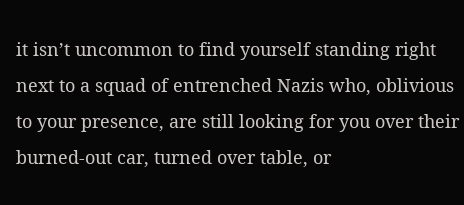it isn’t uncommon to find yourself standing right next to a squad of entrenched Nazis who, oblivious to your presence, are still looking for you over their burned-out car, turned over table, or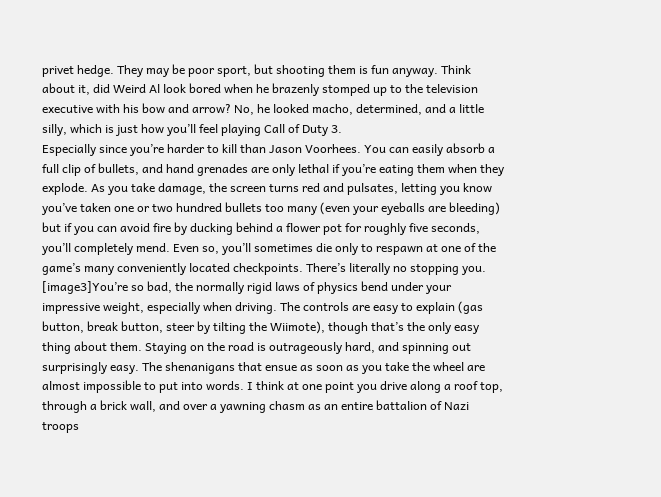privet hedge. They may be poor sport, but shooting them is fun anyway. Think about it, did Weird Al look bored when he brazenly stomped up to the television executive with his bow and arrow? No, he looked macho, determined, and a little silly, which is just how you’ll feel playing Call of Duty 3.
Especially since you’re harder to kill than Jason Voorhees. You can easily absorb a full clip of bullets, and hand grenades are only lethal if you’re eating them when they explode. As you take damage, the screen turns red and pulsates, letting you know you’ve taken one or two hundred bullets too many (even your eyeballs are bleeding) but if you can avoid fire by ducking behind a flower pot for roughly five seconds, you’ll completely mend. Even so, you’ll sometimes die only to respawn at one of the game’s many conveniently located checkpoints. There’s literally no stopping you.
[image3]You’re so bad, the normally rigid laws of physics bend under your impressive weight, especially when driving. The controls are easy to explain (gas button, break button, steer by tilting the Wiimote), though that’s the only easy thing about them. Staying on the road is outrageously hard, and spinning out surprisingly easy. The shenanigans that ensue as soon as you take the wheel are almost impossible to put into words. I think at one point you drive along a roof top, through a brick wall, and over a yawning chasm as an entire battalion of Nazi troops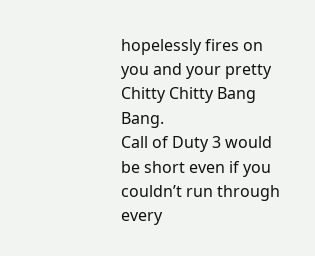hopelessly fires on you and your pretty Chitty Chitty Bang Bang.
Call of Duty 3 would be short even if you couldn’t run through every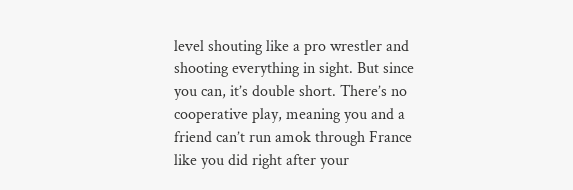level shouting like a pro wrestler and shooting everything in sight. But since you can, it’s double short. There’s no cooperative play, meaning you and a friend can’t run amok through France like you did right after your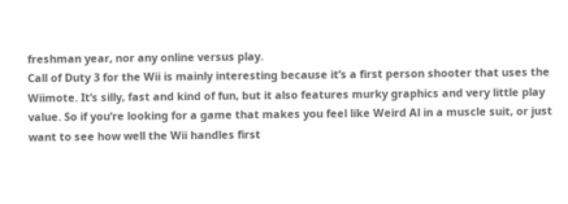freshman year, nor any online versus play.
Call of Duty 3 for the Wii is mainly interesting because it’s a first person shooter that uses the Wiimote. It’s silly, fast and kind of fun, but it also features murky graphics and very little play value. So if you’re looking for a game that makes you feel like Weird Al in a muscle suit, or just want to see how well the Wii handles first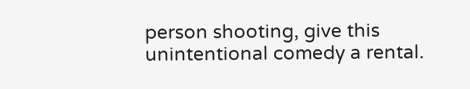person shooting, give this unintentional comedy a rental.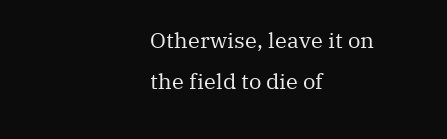Otherwise, leave it on the field to die of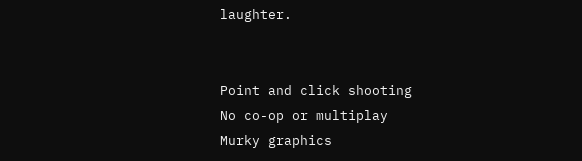laughter.


Point and click shooting
No co-op or multiplay
Murky graphics